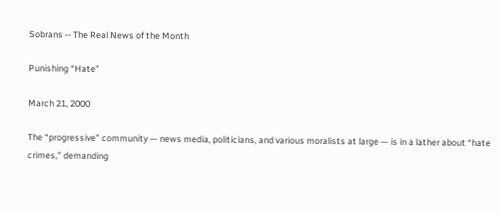Sobrans -- The Real News of the Month

Punishing “Hate”

March 21, 2000

The “progressive” community — news media, politicians, and various moralists at large — is in a lather about “hate crimes,” demanding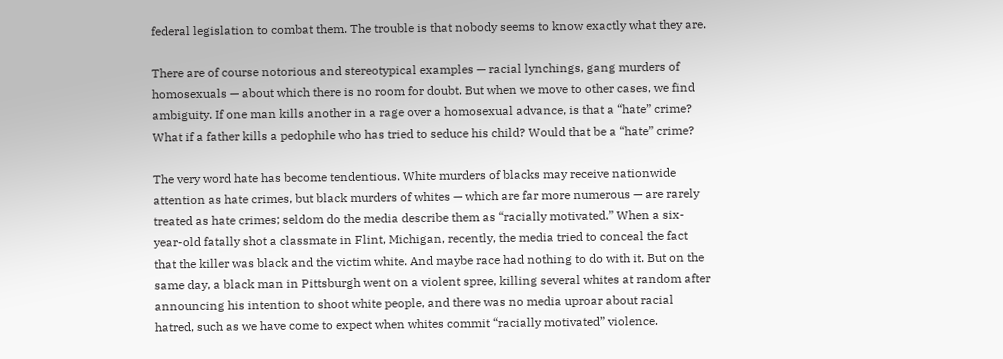federal legislation to combat them. The trouble is that nobody seems to know exactly what they are.

There are of course notorious and stereotypical examples — racial lynchings, gang murders of homosexuals — about which there is no room for doubt. But when we move to other cases, we find ambiguity. If one man kills another in a rage over a homosexual advance, is that a “hate” crime? What if a father kills a pedophile who has tried to seduce his child? Would that be a “hate” crime?

The very word hate has become tendentious. White murders of blacks may receive nationwide attention as hate crimes, but black murders of whites — which are far more numerous — are rarely treated as hate crimes; seldom do the media describe them as “racially motivated.” When a six-year-old fatally shot a classmate in Flint, Michigan, recently, the media tried to conceal the fact that the killer was black and the victim white. And maybe race had nothing to do with it. But on the same day, a black man in Pittsburgh went on a violent spree, killing several whites at random after announcing his intention to shoot white people, and there was no media uproar about racial hatred, such as we have come to expect when whites commit “racially motivated” violence.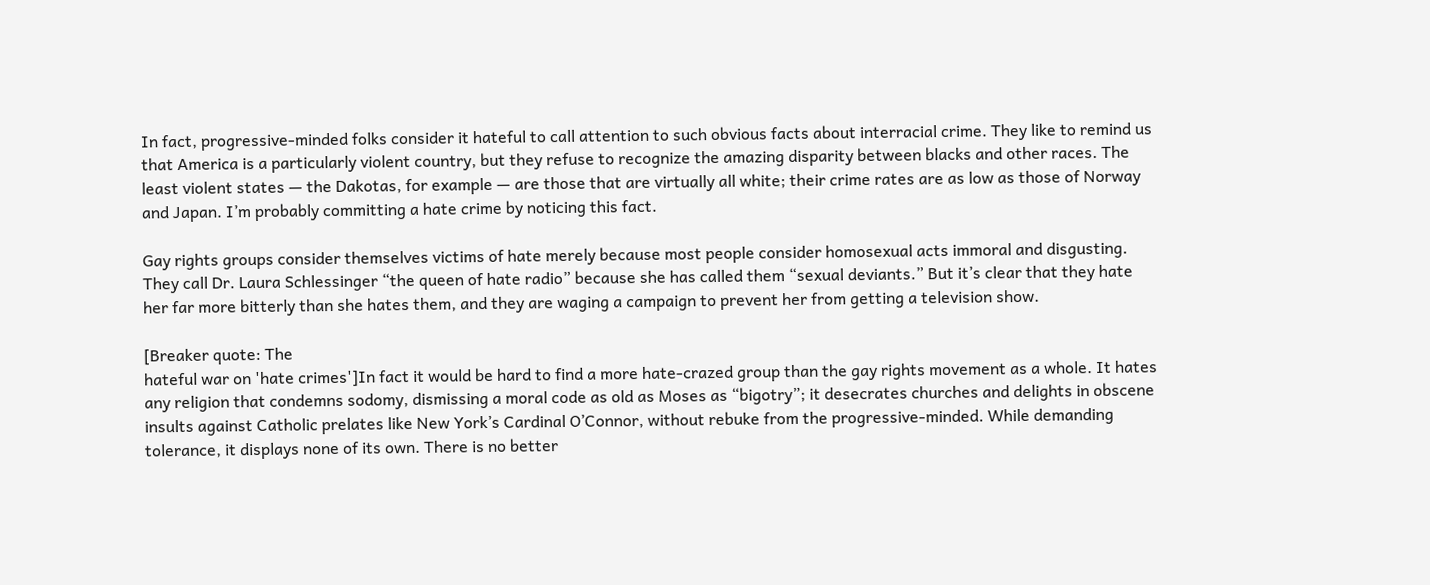In fact, progressive-minded folks consider it hateful to call attention to such obvious facts about interracial crime. They like to remind us that America is a particularly violent country, but they refuse to recognize the amazing disparity between blacks and other races. The least violent states — the Dakotas, for example — are those that are virtually all white; their crime rates are as low as those of Norway and Japan. I’m probably committing a hate crime by noticing this fact.

Gay rights groups consider themselves victims of hate merely because most people consider homosexual acts immoral and disgusting. They call Dr. Laura Schlessinger “the queen of hate radio” because she has called them “sexual deviants.” But it’s clear that they hate her far more bitterly than she hates them, and they are waging a campaign to prevent her from getting a television show.

[Breaker quote: The
hateful war on 'hate crimes']In fact it would be hard to find a more hate-crazed group than the gay rights movement as a whole. It hates any religion that condemns sodomy, dismissing a moral code as old as Moses as “bigotry”; it desecrates churches and delights in obscene insults against Catholic prelates like New York’s Cardinal O’Connor, without rebuke from the progressive-minded. While demanding tolerance, it displays none of its own. There is no better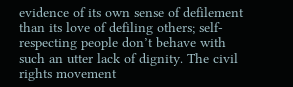evidence of its own sense of defilement than its love of defiling others; self-respecting people don’t behave with such an utter lack of dignity. The civil rights movement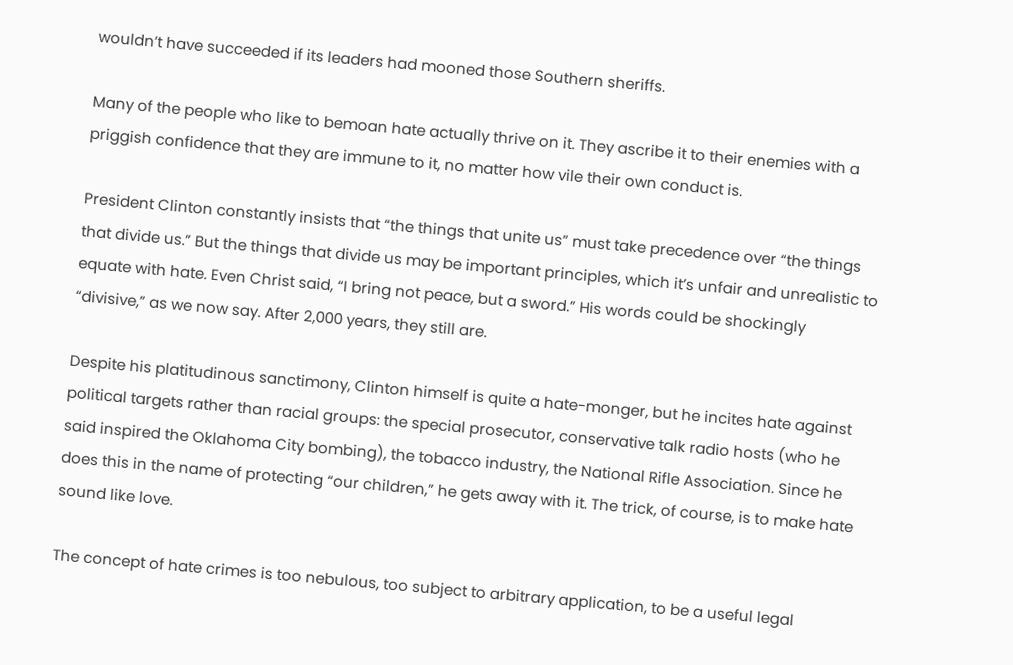wouldn’t have succeeded if its leaders had mooned those Southern sheriffs.

Many of the people who like to bemoan hate actually thrive on it. They ascribe it to their enemies with a priggish confidence that they are immune to it, no matter how vile their own conduct is.

President Clinton constantly insists that “the things that unite us” must take precedence over “the things that divide us.” But the things that divide us may be important principles, which it’s unfair and unrealistic to equate with hate. Even Christ said, “I bring not peace, but a sword.” His words could be shockingly “divisive,” as we now say. After 2,000 years, they still are.

Despite his platitudinous sanctimony, Clinton himself is quite a hate-monger, but he incites hate against political targets rather than racial groups: the special prosecutor, conservative talk radio hosts (who he said inspired the Oklahoma City bombing), the tobacco industry, the National Rifle Association. Since he does this in the name of protecting “our children,” he gets away with it. The trick, of course, is to make hate sound like love.

The concept of hate crimes is too nebulous, too subject to arbitrary application, to be a useful legal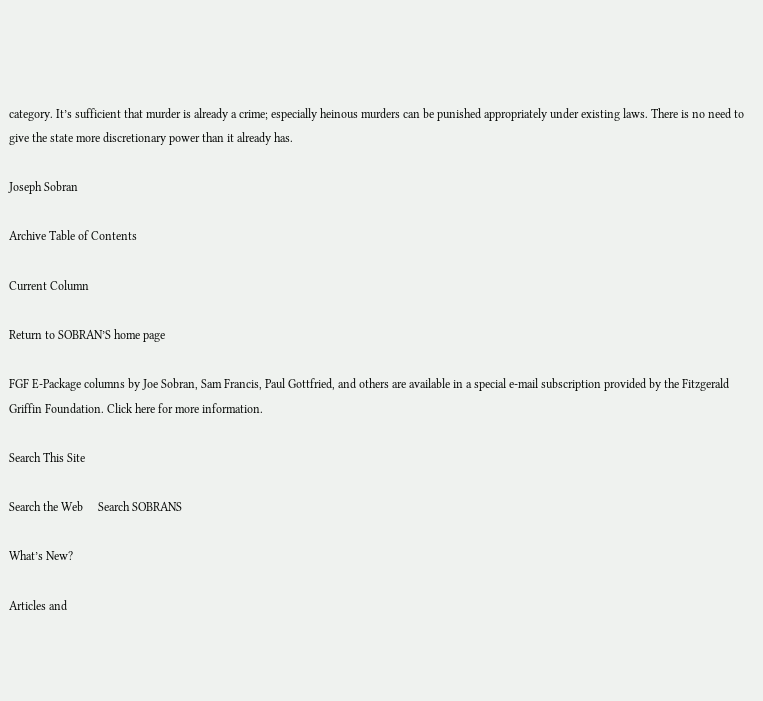category. It’s sufficient that murder is already a crime; especially heinous murders can be punished appropriately under existing laws. There is no need to give the state more discretionary power than it already has.

Joseph Sobran

Archive Table of Contents

Current Column

Return to SOBRAN’S home page

FGF E-Package columns by Joe Sobran, Sam Francis, Paul Gottfried, and others are available in a special e-mail subscription provided by the Fitzgerald Griffin Foundation. Click here for more information.

Search This Site

Search the Web     Search SOBRANS

What’s New?

Articles and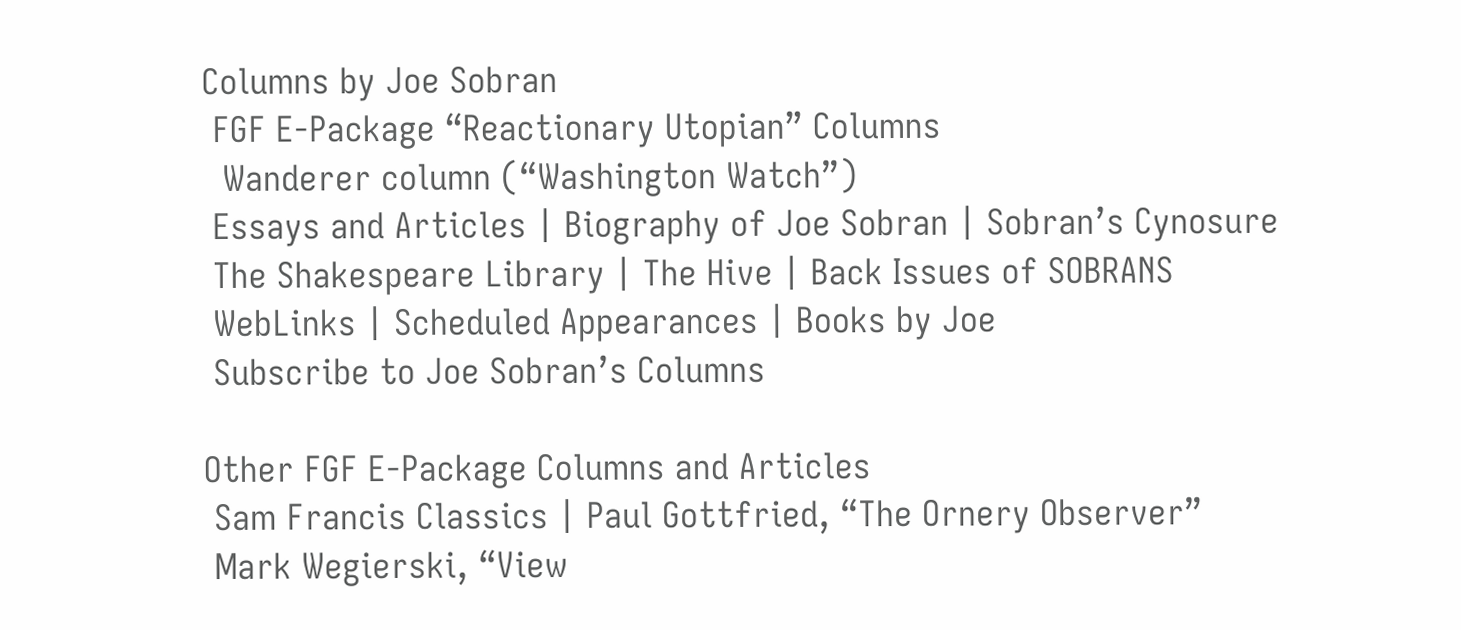Columns by Joe Sobran
 FGF E-Package “Reactionary Utopian” Columns
  Wanderer column (“Washington Watch”)
 Essays and Articles | Biography of Joe Sobran | Sobran’s Cynosure
 The Shakespeare Library | The Hive | Back Issues of SOBRANS
 WebLinks | Scheduled Appearances | Books by Joe
 Subscribe to Joe Sobran’s Columns

Other FGF E-Package Columns and Articles
 Sam Francis Classics | Paul Gottfried, “The Ornery Observer”
 Mark Wegierski, “View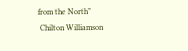from the North”
 Chilton Williamson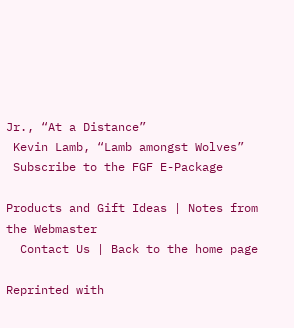Jr., “At a Distance”
 Kevin Lamb, “Lamb amongst Wolves”
 Subscribe to the FGF E-Package

Products and Gift Ideas | Notes from the Webmaster
  Contact Us | Back to the home page

Reprinted with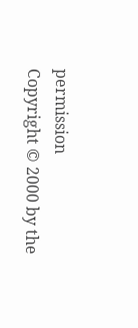permission
Copyright © 2000 by the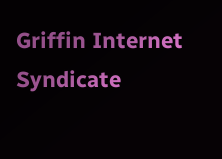Griffin Internet Syndicate